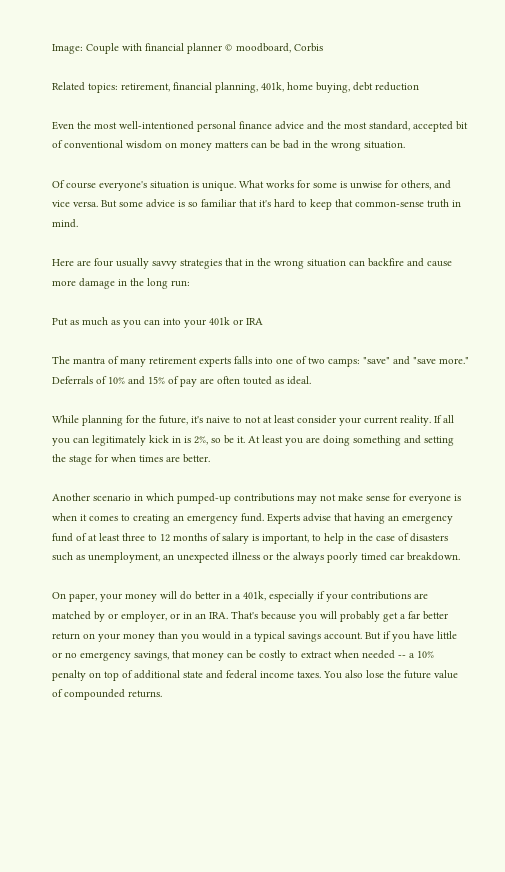Image: Couple with financial planner © moodboard, Corbis

Related topics: retirement, financial planning, 401k, home buying, debt reduction

Even the most well-intentioned personal finance advice and the most standard, accepted bit of conventional wisdom on money matters can be bad in the wrong situation.

Of course everyone's situation is unique. What works for some is unwise for others, and vice versa. But some advice is so familiar that it's hard to keep that common-sense truth in mind.

Here are four usually savvy strategies that in the wrong situation can backfire and cause more damage in the long run:

Put as much as you can into your 401k or IRA

The mantra of many retirement experts falls into one of two camps: "save" and "save more." Deferrals of 10% and 15% of pay are often touted as ideal.

While planning for the future, it's naive to not at least consider your current reality. If all you can legitimately kick in is 2%, so be it. At least you are doing something and setting the stage for when times are better.

Another scenario in which pumped-up contributions may not make sense for everyone is when it comes to creating an emergency fund. Experts advise that having an emergency fund of at least three to 12 months of salary is important, to help in the case of disasters such as unemployment, an unexpected illness or the always poorly timed car breakdown.

On paper, your money will do better in a 401k, especially if your contributions are matched by or employer, or in an IRA. That's because you will probably get a far better return on your money than you would in a typical savings account. But if you have little or no emergency savings, that money can be costly to extract when needed -- a 10% penalty on top of additional state and federal income taxes. You also lose the future value of compounded returns.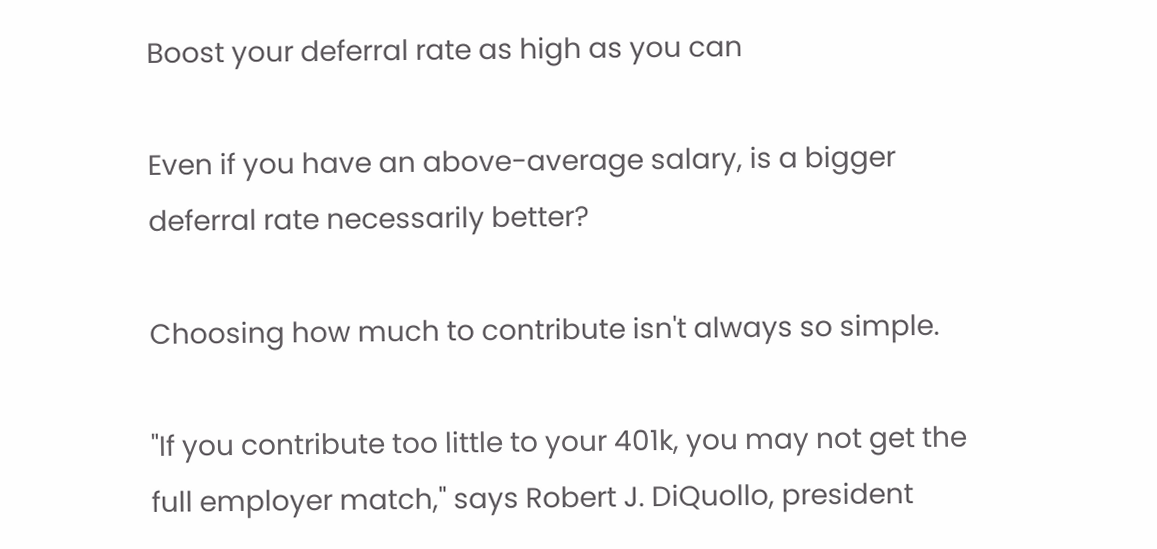Boost your deferral rate as high as you can

Even if you have an above-average salary, is a bigger deferral rate necessarily better?

Choosing how much to contribute isn't always so simple.

"If you contribute too little to your 401k, you may not get the full employer match," says Robert J. DiQuollo, president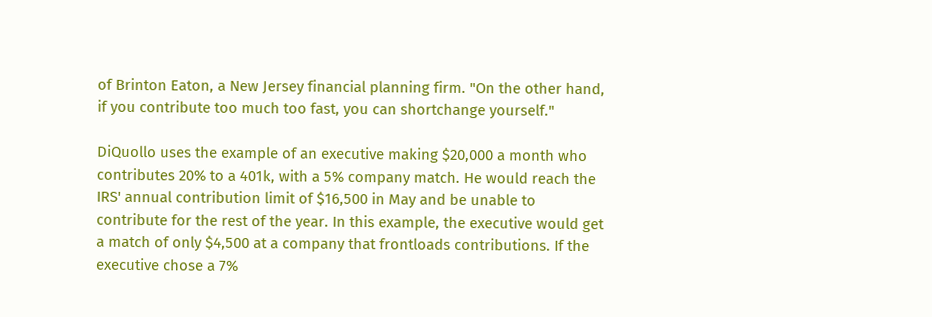of Brinton Eaton, a New Jersey financial planning firm. "On the other hand, if you contribute too much too fast, you can shortchange yourself."

DiQuollo uses the example of an executive making $20,000 a month who contributes 20% to a 401k, with a 5% company match. He would reach the IRS' annual contribution limit of $16,500 in May and be unable to contribute for the rest of the year. In this example, the executive would get a match of only $4,500 at a company that frontloads contributions. If the executive chose a 7%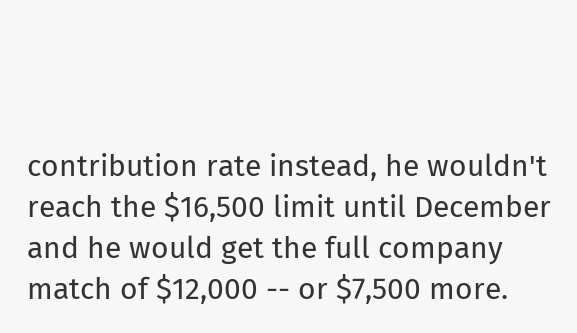contribution rate instead, he wouldn't reach the $16,500 limit until December and he would get the full company match of $12,000 -- or $7,500 more.